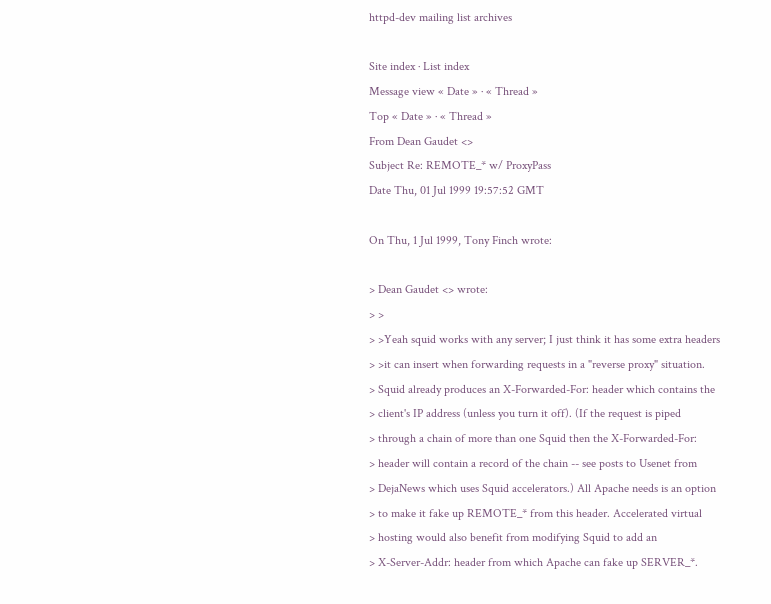httpd-dev mailing list archives

Site index · List index
Message view « Date » · « Thread »
Top « Date » · « Thread »
From Dean Gaudet <>
Subject Re: REMOTE_* w/ ProxyPass
Date Thu, 01 Jul 1999 19:57:52 GMT

On Thu, 1 Jul 1999, Tony Finch wrote:

> Dean Gaudet <> wrote:
> >
> >Yeah squid works with any server; I just think it has some extra headers
> >it can insert when forwarding requests in a "reverse proxy" situation.
> Squid already produces an X-Forwarded-For: header which contains the
> client's IP address (unless you turn it off). (If the request is piped
> through a chain of more than one Squid then the X-Forwarded-For:
> header will contain a record of the chain -- see posts to Usenet from
> DejaNews which uses Squid accelerators.) All Apache needs is an option
> to make it fake up REMOTE_* from this header. Accelerated virtual
> hosting would also benefit from modifying Squid to add an
> X-Server-Addr: header from which Apache can fake up SERVER_*.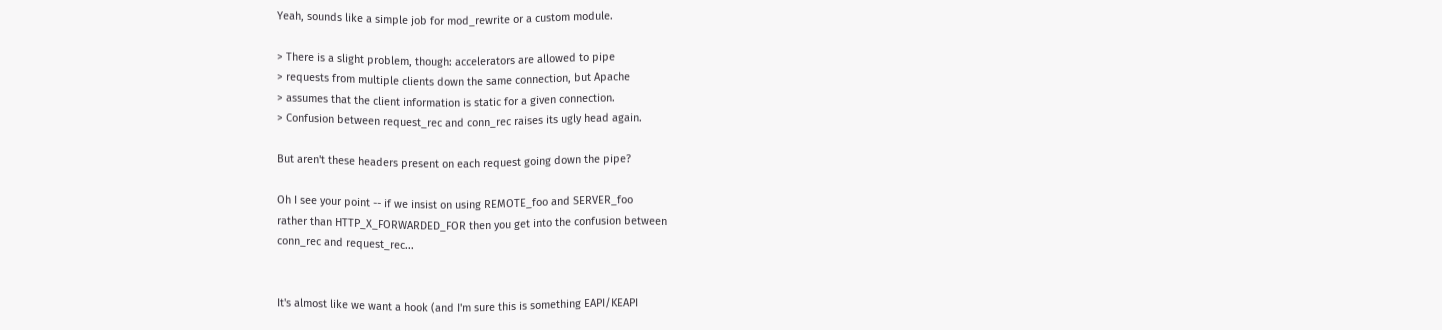Yeah, sounds like a simple job for mod_rewrite or a custom module.

> There is a slight problem, though: accelerators are allowed to pipe
> requests from multiple clients down the same connection, but Apache
> assumes that the client information is static for a given connection.
> Confusion between request_rec and conn_rec raises its ugly head again.

But aren't these headers present on each request going down the pipe?

Oh I see your point -- if we insist on using REMOTE_foo and SERVER_foo
rather than HTTP_X_FORWARDED_FOR then you get into the confusion between
conn_rec and request_rec...


It's almost like we want a hook (and I'm sure this is something EAPI/KEAPI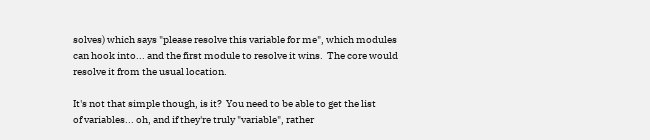solves) which says "please resolve this variable for me", which modules
can hook into... and the first module to resolve it wins.  The core would
resolve it from the usual location.

It's not that simple though, is it?  You need to be able to get the list
of variables... oh, and if they're truly "variable", rather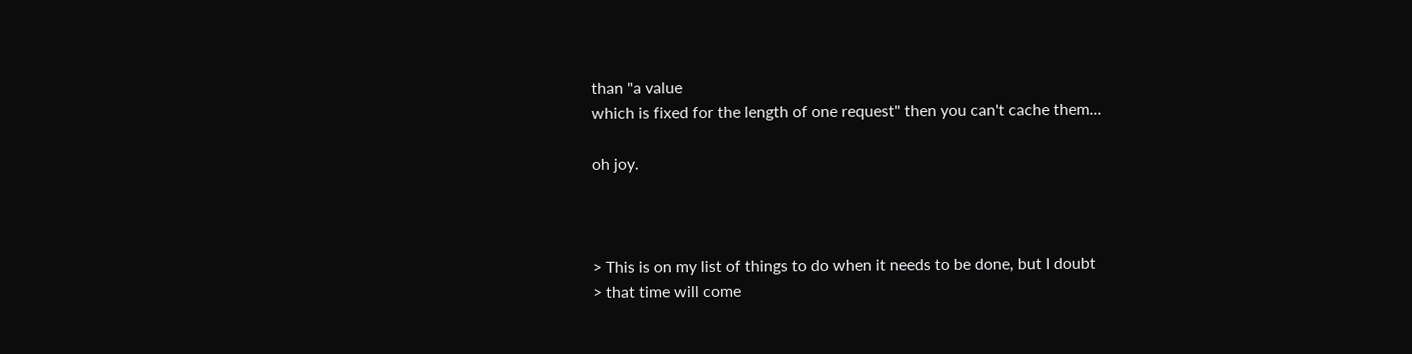than "a value
which is fixed for the length of one request" then you can't cache them...

oh joy.



> This is on my list of things to do when it needs to be done, but I doubt
> that time will come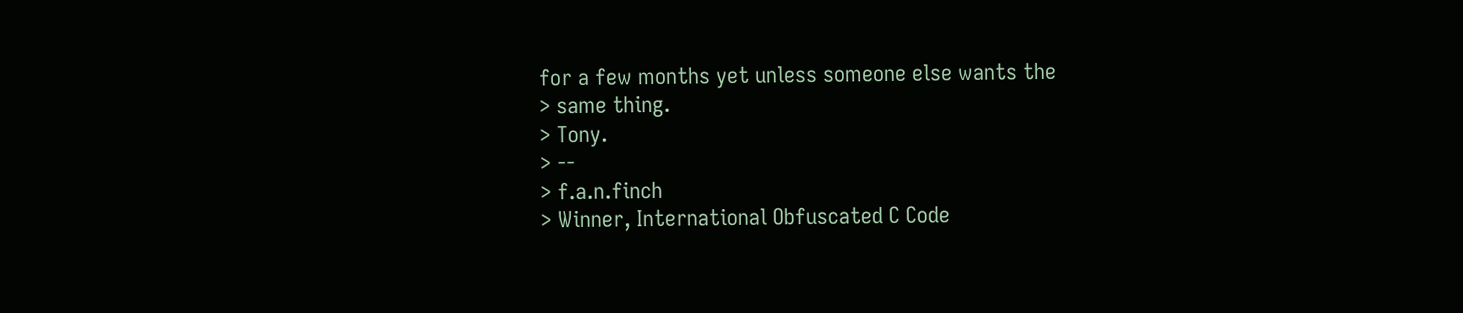for a few months yet unless someone else wants the
> same thing.
> Tony.
> --
> f.a.n.finch
> Winner, International Obfuscated C Code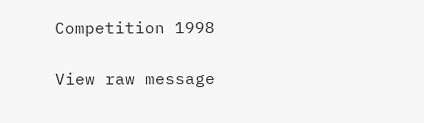Competition 1998

View raw message